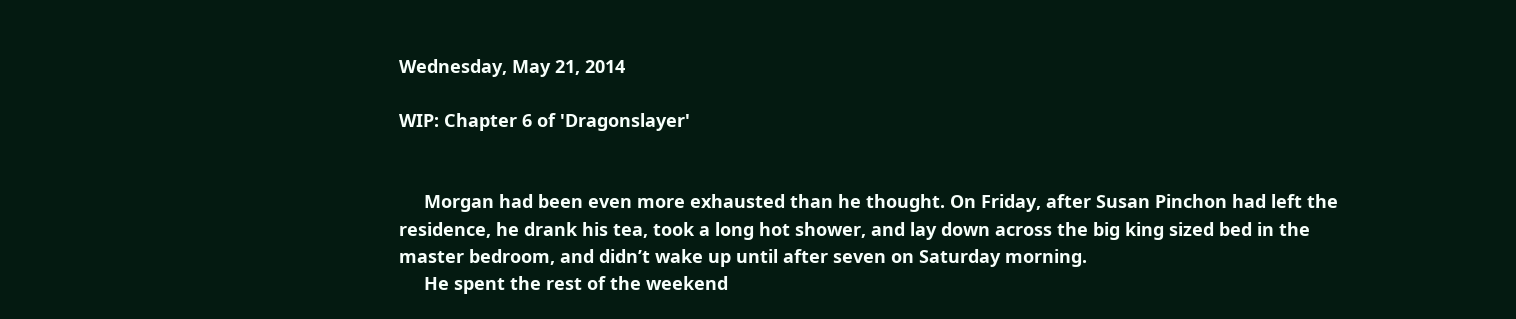Wednesday, May 21, 2014

WIP: Chapter 6 of 'Dragonslayer'


     Morgan had been even more exhausted than he thought. On Friday, after Susan Pinchon had left the residence, he drank his tea, took a long hot shower, and lay down across the big king sized bed in the master bedroom, and didn’t wake up until after seven on Saturday morning.
     He spent the rest of the weekend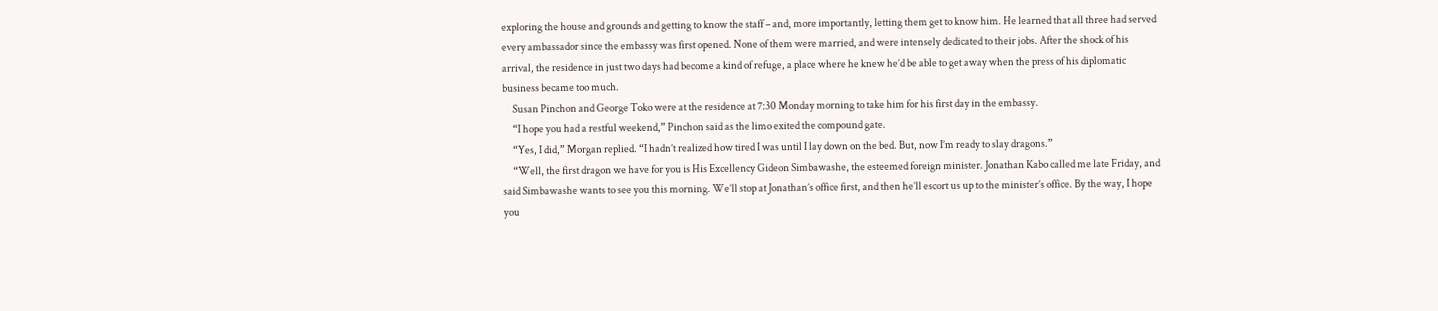exploring the house and grounds and getting to know the staff – and, more importantly, letting them get to know him. He learned that all three had served every ambassador since the embassy was first opened. None of them were married, and were intensely dedicated to their jobs. After the shock of his arrival, the residence in just two days had become a kind of refuge, a place where he knew he’d be able to get away when the press of his diplomatic business became too much.
     Susan Pinchon and George Toko were at the residence at 7:30 Monday morning to take him for his first day in the embassy.
     “I hope you had a restful weekend,” Pinchon said as the limo exited the compound gate.
     “Yes, I did,” Morgan replied. “I hadn’t realized how tired I was until I lay down on the bed. But, now I’m ready to slay dragons.”
     “Well, the first dragon we have for you is His Excellency Gideon Simbawashe, the esteemed foreign minister. Jonathan Kabo called me late Friday, and said Simbawashe wants to see you this morning. We’ll stop at Jonathan’s office first, and then he’ll escort us up to the minister’s office. By the way, I hope you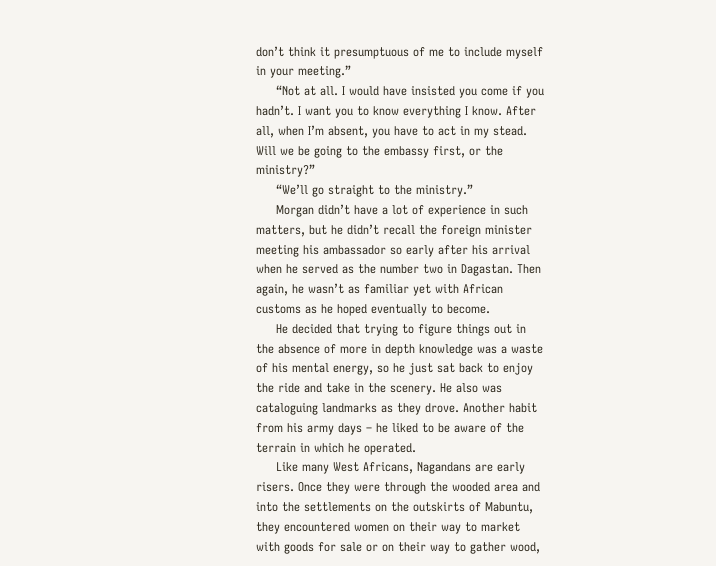don’t think it presumptuous of me to include myself in your meeting.”
     “Not at all. I would have insisted you come if you hadn’t. I want you to know everything I know. After all, when I’m absent, you have to act in my stead. Will we be going to the embassy first, or the ministry?”
     “We’ll go straight to the ministry.”
     Morgan didn’t have a lot of experience in such matters, but he didn’t recall the foreign minister meeting his ambassador so early after his arrival when he served as the number two in Dagastan. Then again, he wasn’t as familiar yet with African customs as he hoped eventually to become.
     He decided that trying to figure things out in the absence of more in depth knowledge was a waste of his mental energy, so he just sat back to enjoy the ride and take in the scenery. He also was cataloguing landmarks as they drove. Another habit from his army days – he liked to be aware of the terrain in which he operated.
     Like many West Africans, Nagandans are early risers. Once they were through the wooded area and into the settlements on the outskirts of Mabuntu, they encountered women on their way to market with goods for sale or on their way to gather wood,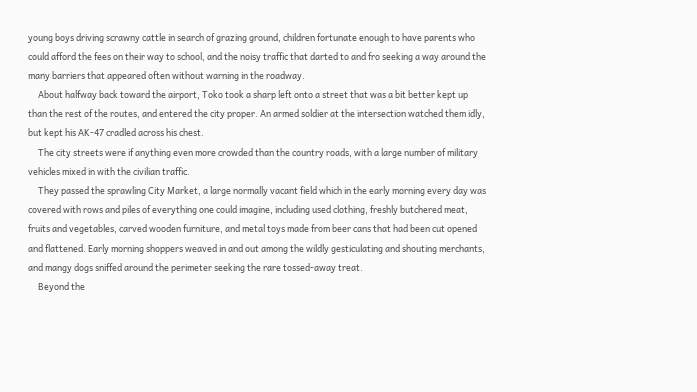young boys driving scrawny cattle in search of grazing ground, children fortunate enough to have parents who could afford the fees on their way to school, and the noisy traffic that darted to and fro seeking a way around the many barriers that appeared often without warning in the roadway.
     About halfway back toward the airport, Toko took a sharp left onto a street that was a bit better kept up than the rest of the routes, and entered the city proper. An armed soldier at the intersection watched them idly, but kept his AK-47 cradled across his chest.
     The city streets were if anything even more crowded than the country roads, with a large number of military vehicles mixed in with the civilian traffic.
     They passed the sprawling City Market, a large normally vacant field which in the early morning every day was covered with rows and piles of everything one could imagine, including used clothing, freshly butchered meat, fruits and vegetables, carved wooden furniture, and metal toys made from beer cans that had been cut opened and flattened. Early morning shoppers weaved in and out among the wildly gesticulating and shouting merchants, and mangy dogs sniffed around the perimeter seeking the rare tossed-away treat.
     Beyond the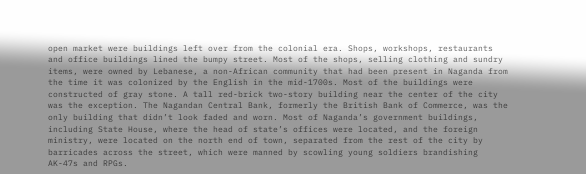open market were buildings left over from the colonial era. Shops, workshops, restaurants and office buildings lined the bumpy street. Most of the shops, selling clothing and sundry items, were owned by Lebanese, a non-African community that had been present in Naganda from the time it was colonized by the English in the mid-1700s. Most of the buildings were constructed of gray stone. A tall red-brick two-story building near the center of the city was the exception. The Nagandan Central Bank, formerly the British Bank of Commerce, was the only building that didn’t look faded and worn. Most of Naganda’s government buildings, including State House, where the head of state’s offices were located, and the foreign ministry, were located on the north end of town, separated from the rest of the city by barricades across the street, which were manned by scowling young soldiers brandishing AK-47s and RPGs.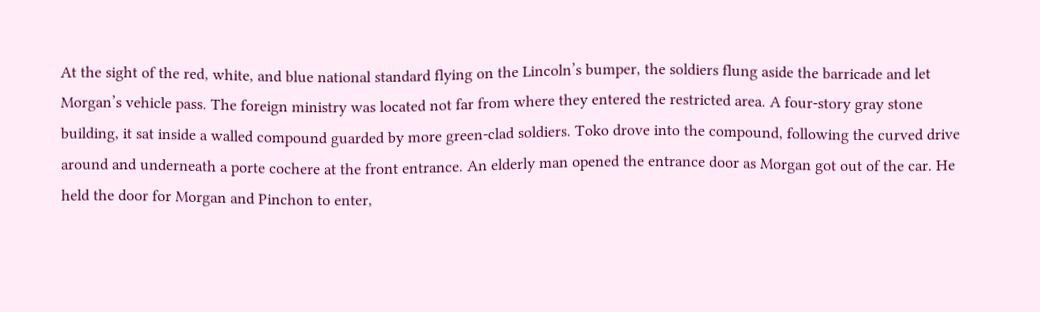At the sight of the red, white, and blue national standard flying on the Lincoln’s bumper, the soldiers flung aside the barricade and let Morgan’s vehicle pass. The foreign ministry was located not far from where they entered the restricted area. A four-story gray stone building, it sat inside a walled compound guarded by more green-clad soldiers. Toko drove into the compound, following the curved drive around and underneath a porte cochere at the front entrance. An elderly man opened the entrance door as Morgan got out of the car. He held the door for Morgan and Pinchon to enter,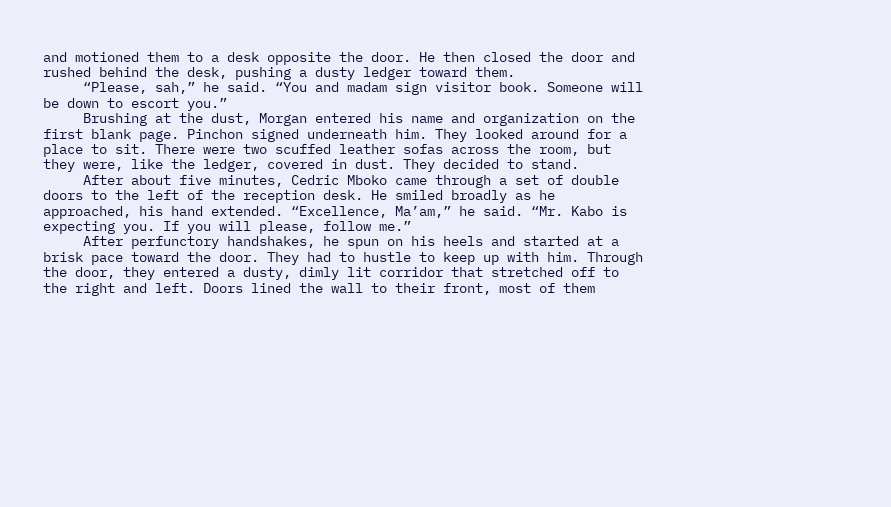and motioned them to a desk opposite the door. He then closed the door and rushed behind the desk, pushing a dusty ledger toward them.
     “Please, sah,” he said. “You and madam sign visitor book. Someone will be down to escort you.”
     Brushing at the dust, Morgan entered his name and organization on the first blank page. Pinchon signed underneath him. They looked around for a place to sit. There were two scuffed leather sofas across the room, but they were, like the ledger, covered in dust. They decided to stand.
     After about five minutes, Cedric Mboko came through a set of double doors to the left of the reception desk. He smiled broadly as he approached, his hand extended. “Excellence, Ma’am,” he said. “Mr. Kabo is expecting you. If you will please, follow me.”
     After perfunctory handshakes, he spun on his heels and started at a brisk pace toward the door. They had to hustle to keep up with him. Through the door, they entered a dusty, dimly lit corridor that stretched off to the right and left. Doors lined the wall to their front, most of them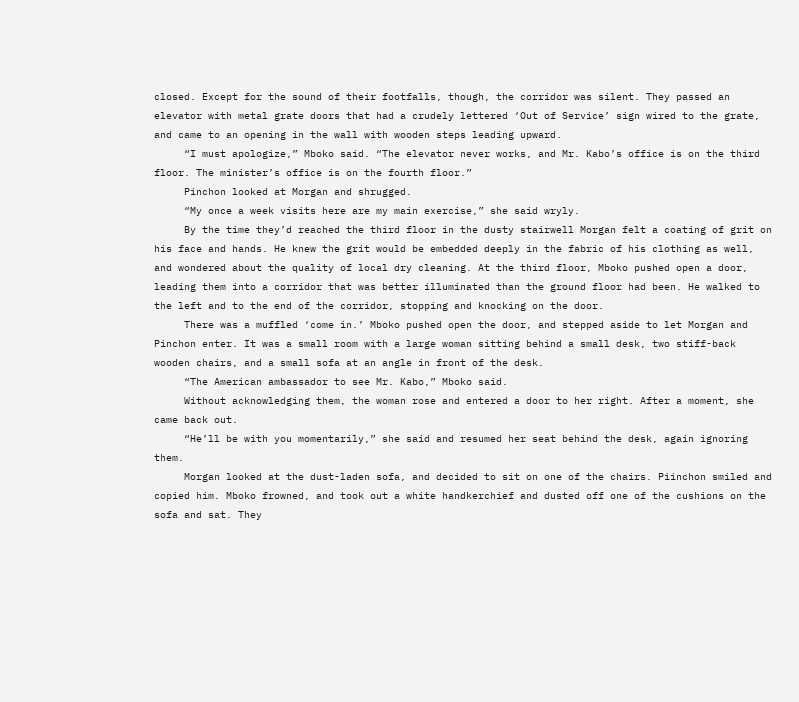closed. Except for the sound of their footfalls, though, the corridor was silent. They passed an elevator with metal grate doors that had a crudely lettered ‘Out of Service’ sign wired to the grate, and came to an opening in the wall with wooden steps leading upward.
     “I must apologize,” Mboko said. “The elevator never works, and Mr. Kabo’s office is on the third floor. The minister’s office is on the fourth floor.”
     Pinchon looked at Morgan and shrugged.
     “My once a week visits here are my main exercise,” she said wryly.
     By the time they’d reached the third floor in the dusty stairwell Morgan felt a coating of grit on his face and hands. He knew the grit would be embedded deeply in the fabric of his clothing as well, and wondered about the quality of local dry cleaning. At the third floor, Mboko pushed open a door, leading them into a corridor that was better illuminated than the ground floor had been. He walked to the left and to the end of the corridor, stopping and knocking on the door.
     There was a muffled ‘come in.’ Mboko pushed open the door, and stepped aside to let Morgan and Pinchon enter. It was a small room with a large woman sitting behind a small desk, two stiff-back wooden chairs, and a small sofa at an angle in front of the desk.
     “The American ambassador to see Mr. Kabo,” Mboko said.
     Without acknowledging them, the woman rose and entered a door to her right. After a moment, she came back out.
     “He’ll be with you momentarily,” she said and resumed her seat behind the desk, again ignoring them.
     Morgan looked at the dust-laden sofa, and decided to sit on one of the chairs. Piinchon smiled and copied him. Mboko frowned, and took out a white handkerchief and dusted off one of the cushions on the sofa and sat. They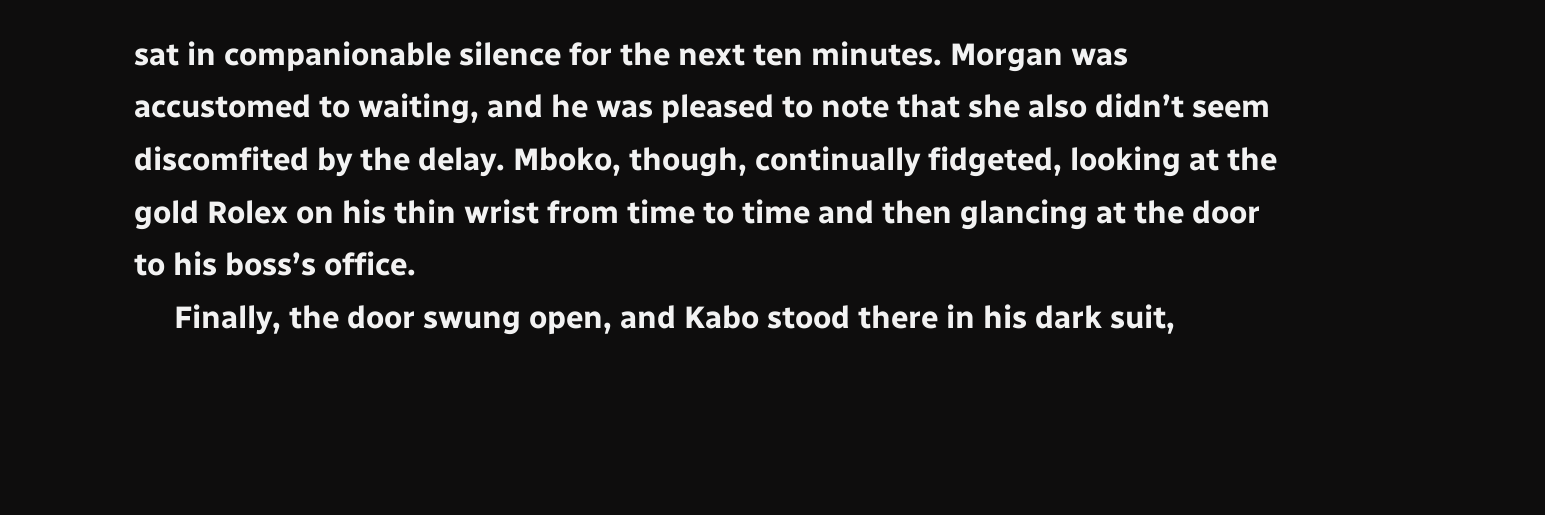sat in companionable silence for the next ten minutes. Morgan was accustomed to waiting, and he was pleased to note that she also didn’t seem discomfited by the delay. Mboko, though, continually fidgeted, looking at the gold Rolex on his thin wrist from time to time and then glancing at the door to his boss’s office.
     Finally, the door swung open, and Kabo stood there in his dark suit,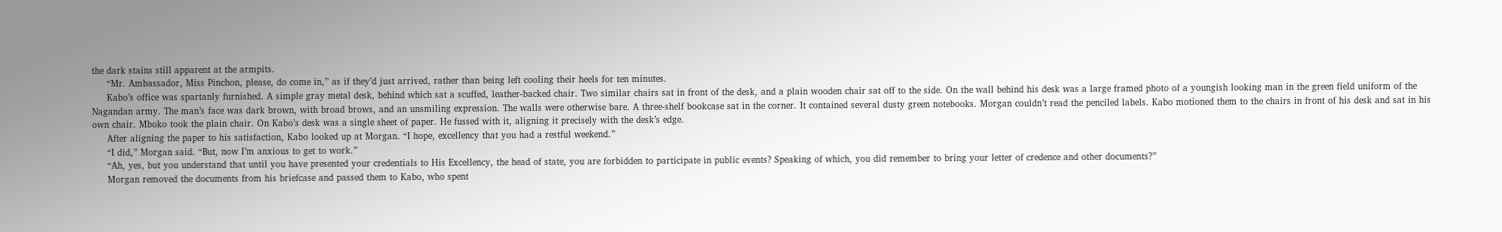the dark stains still apparent at the armpits.
     “Mr. Ambassador, Miss Pinchon, please, do come in,” as if they’d just arrived, rather than being left cooling their heels for ten minutes.
     Kabo’s office was spartanly furnished. A simple gray metal desk, behind which sat a scuffed, leather-backed chair. Two similar chairs sat in front of the desk, and a plain wooden chair sat off to the side. On the wall behind his desk was a large framed photo of a youngish looking man in the green field uniform of the Nagandan army. The man’s face was dark brown, with broad brows, and an unsmiling expression. The walls were otherwise bare. A three-shelf bookcase sat in the corner. It contained several dusty green notebooks. Morgan couldn’t read the penciled labels. Kabo motioned them to the chairs in front of his desk and sat in his own chair. Mboko took the plain chair. On Kabo’s desk was a single sheet of paper. He fussed with it, aligning it precisely with the desk’s edge.
     After aligning the paper to his satisfaction, Kabo looked up at Morgan. “I hope, excellency that you had a restful weekend.”
     “I did,” Morgan said. “But, now I’m anxious to get to work.”
     “Ah, yes, but you understand that until you have presented your credentials to His Excellency, the head of state, you are forbidden to participate in public events? Speaking of which, you did remember to bring your letter of credence and other documents?”
     Morgan removed the documents from his briefcase and passed them to Kabo, who spent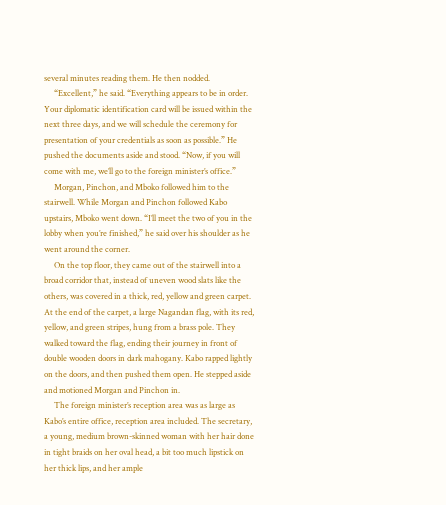several minutes reading them. He then nodded.
     “Excellent,” he said. “Everything appears to be in order. Your diplomatic identification card will be issued within the next three days, and we will schedule the ceremony for presentation of your credentials as soon as possible.” He pushed the documents aside and stood. “Now, if you will come with me, we’ll go to the foreign minister’s office.”
     Morgan, Pinchon, and Mboko followed him to the stairwell. While Morgan and Pinchon followed Kabo upstairs, Mboko went down. “I’ll meet the two of you in the lobby when you’re finished,” he said over his shoulder as he went around the corner.
     On the top floor, they came out of the stairwell into a broad corridor that, instead of uneven wood slats like the others, was covered in a thick, red, yellow and green carpet. At the end of the carpet, a large Nagandan flag, with its red, yellow, and green stripes, hung from a brass pole. They walked toward the flag, ending their journey in front of double wooden doors in dark mahogany. Kabo rapped lightly on the doors, and then pushed them open. He stepped aside and motioned Morgan and Pinchon in.
     The foreign minister’s reception area was as large as Kabo’s entire office, reception area included. The secretary, a young, medium brown-skinned woman with her hair done in tight braids on her oval head, a bit too much lipstick on her thick lips, and her ample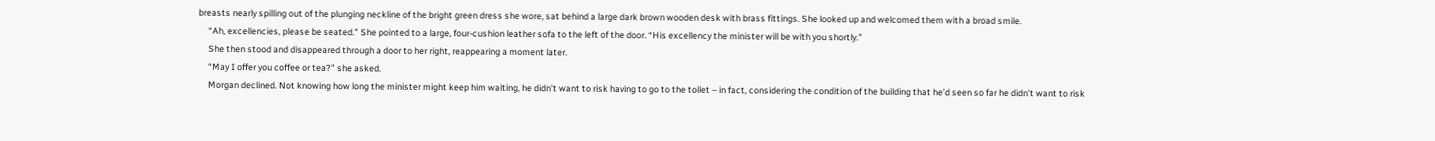breasts nearly spilling out of the plunging neckline of the bright green dress she wore, sat behind a large dark brown wooden desk with brass fittings. She looked up and welcomed them with a broad smile.
     “Ah, excellencies, please be seated.” She pointed to a large, four-cushion leather sofa to the left of the door. “His excellency the minister will be with you shortly.”
     She then stood and disappeared through a door to her right, reappearing a moment later.
     “May I offer you coffee or tea?” she asked.
     Morgan declined. Not knowing how long the minister might keep him waiting, he didn’t want to risk having to go to the toilet – in fact, considering the condition of the building that he’d seen so far he didn’t want to risk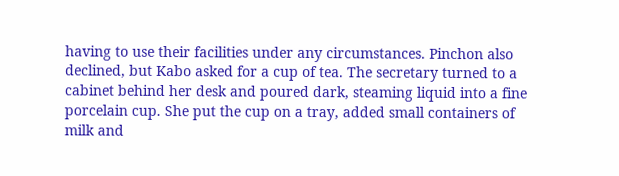having to use their facilities under any circumstances. Pinchon also declined, but Kabo asked for a cup of tea. The secretary turned to a cabinet behind her desk and poured dark, steaming liquid into a fine porcelain cup. She put the cup on a tray, added small containers of milk and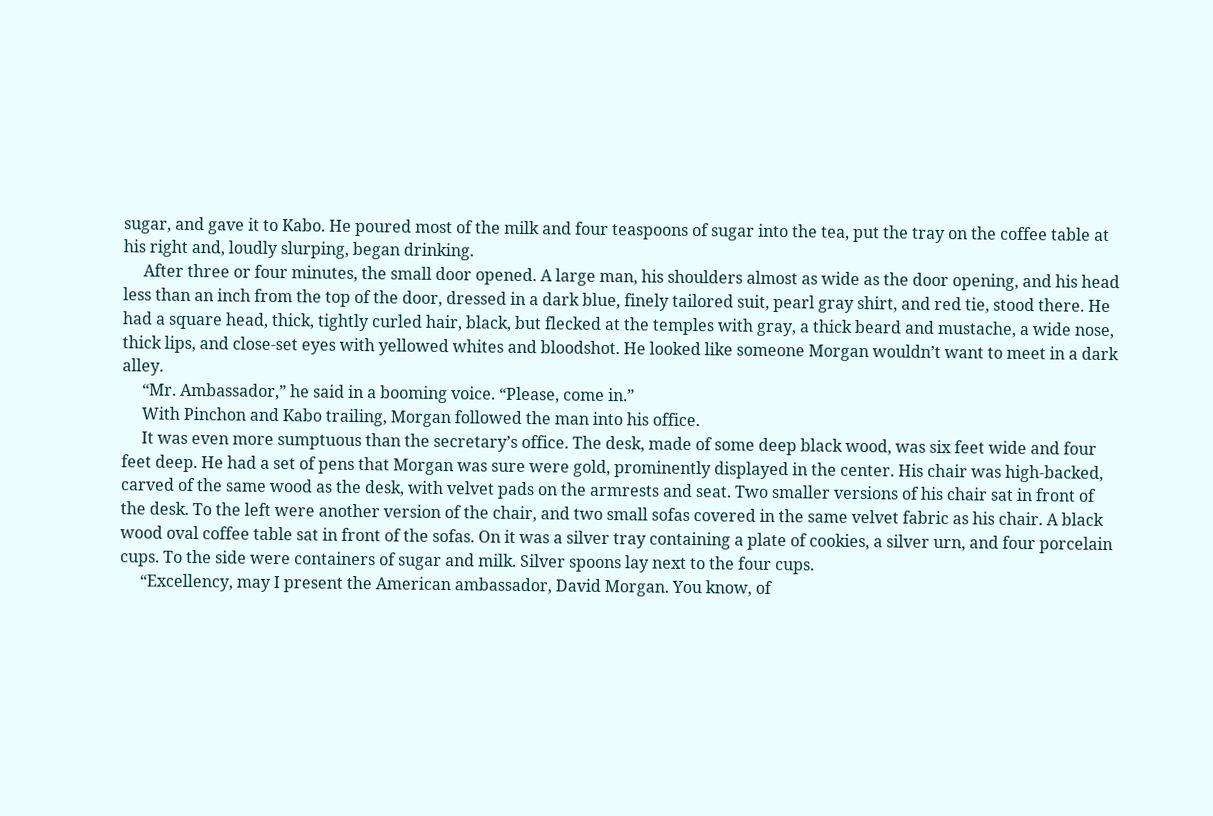sugar, and gave it to Kabo. He poured most of the milk and four teaspoons of sugar into the tea, put the tray on the coffee table at his right and, loudly slurping, began drinking.
     After three or four minutes, the small door opened. A large man, his shoulders almost as wide as the door opening, and his head less than an inch from the top of the door, dressed in a dark blue, finely tailored suit, pearl gray shirt, and red tie, stood there. He had a square head, thick, tightly curled hair, black, but flecked at the temples with gray, a thick beard and mustache, a wide nose, thick lips, and close-set eyes with yellowed whites and bloodshot. He looked like someone Morgan wouldn’t want to meet in a dark alley.
     “Mr. Ambassador,” he said in a booming voice. “Please, come in.”
     With Pinchon and Kabo trailing, Morgan followed the man into his office.
     It was even more sumptuous than the secretary’s office. The desk, made of some deep black wood, was six feet wide and four feet deep. He had a set of pens that Morgan was sure were gold, prominently displayed in the center. His chair was high-backed, carved of the same wood as the desk, with velvet pads on the armrests and seat. Two smaller versions of his chair sat in front of the desk. To the left were another version of the chair, and two small sofas covered in the same velvet fabric as his chair. A black wood oval coffee table sat in front of the sofas. On it was a silver tray containing a plate of cookies, a silver urn, and four porcelain cups. To the side were containers of sugar and milk. Silver spoons lay next to the four cups.
     “Excellency, may I present the American ambassador, David Morgan. You know, of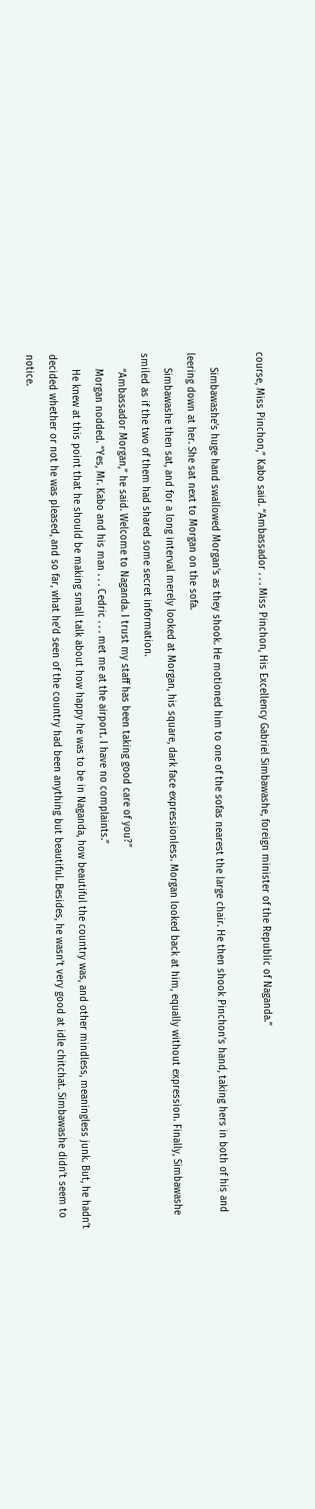course, Miss Pinchon,” Kabo said. “Ambassador . . . Miss Pinchon, His Excellency Gabriel Simbawashe, foreign minister of the Republic of Naganda.”

     Simbawashe’s huge hand swallowed Morgan’s as they shook. He motioned him to one of the sofas nearest the large chair. He then shook Pinchon’s hand, taking hers in both of his and leering down at her. She sat next to Morgan on the sofa.
     Simbawashe then sat, and for a long interval merely looked at Morgan, his square, dark face expressionless. Morgan looked back at him, equally without expression. Finally, Simbawashe smiled as if the two of them had shared some secret information.
     “Ambassador Morgan,” he said. Welcome to Naganda. I trust my staff has been taking good care of you?”
     Morgan nodded. “Yes, Mr. Kabo and his man . . . Cedric . . . met me at the airport. I have no complaints.”
     He knew at this point that he should be making small talk about how happy he was to be in Naganda, how beautiful the country was, and other mindless, meaningless junk. But, he hadn’t decided whether or not he was pleased, and so far, what he’d seen of the country had been anything but beautiful. Besides, he wasn’t very good at idle chitchat. Simbawashe didn’t seem to notice.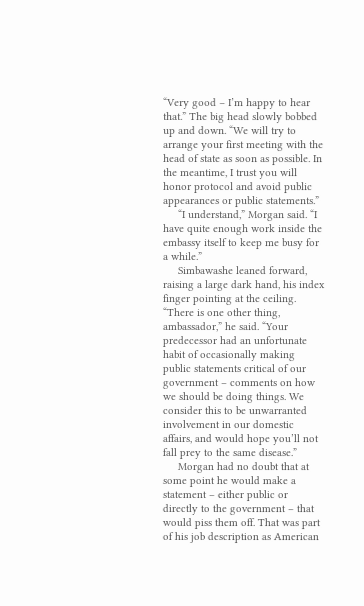“Very good – I’m happy to hear that.” The big head slowly bobbed up and down. “We will try to arrange your first meeting with the head of state as soon as possible. In the meantime, I trust you will honor protocol and avoid public appearances or public statements.”
     “I understand,” Morgan said. “I have quite enough work inside the embassy itself to keep me busy for a while.”
     Simbawashe leaned forward, raising a large dark hand, his index finger pointing at the ceiling. “There is one other thing, ambassador,” he said. “Your predecessor had an unfortunate habit of occasionally making public statements critical of our government – comments on how we should be doing things. We consider this to be unwarranted involvement in our domestic affairs, and would hope you’ll not fall prey to the same disease.”
     Morgan had no doubt that at some point he would make a statement – either public or directly to the government – that would piss them off. That was part of his job description as American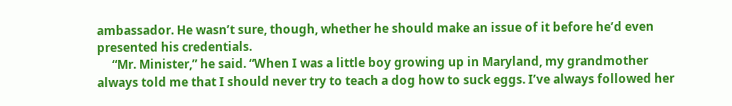ambassador. He wasn’t sure, though, whether he should make an issue of it before he’d even presented his credentials.
     “Mr. Minister,” he said. “When I was a little boy growing up in Maryland, my grandmother always told me that I should never try to teach a dog how to suck eggs. I’ve always followed her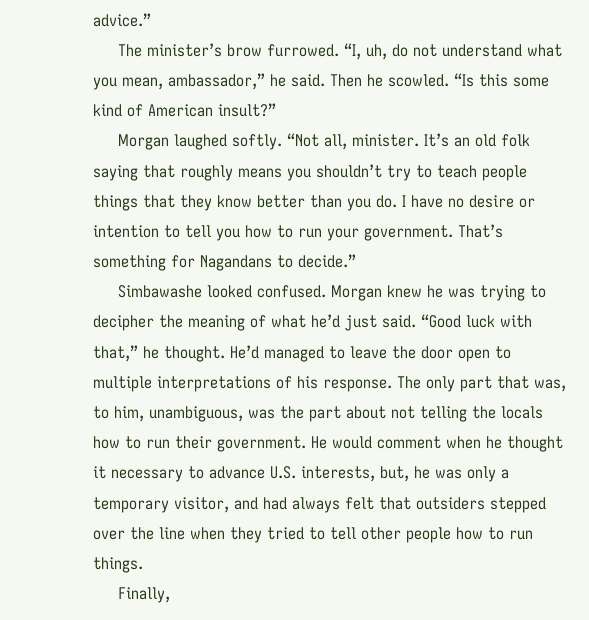advice.”
     The minister’s brow furrowed. “I, uh, do not understand what you mean, ambassador,” he said. Then he scowled. “Is this some kind of American insult?”
     Morgan laughed softly. “Not all, minister. It’s an old folk saying that roughly means you shouldn’t try to teach people things that they know better than you do. I have no desire or intention to tell you how to run your government. That’s something for Nagandans to decide.”
     Simbawashe looked confused. Morgan knew he was trying to decipher the meaning of what he’d just said. “Good luck with that,” he thought. He’d managed to leave the door open to multiple interpretations of his response. The only part that was, to him, unambiguous, was the part about not telling the locals how to run their government. He would comment when he thought it necessary to advance U.S. interests, but, he was only a temporary visitor, and had always felt that outsiders stepped over the line when they tried to tell other people how to run things.
     Finally,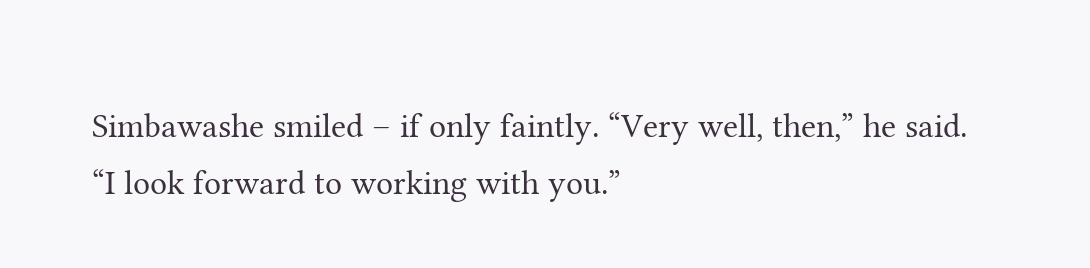Simbawashe smiled – if only faintly. “Very well, then,” he said. “I look forward to working with you.”